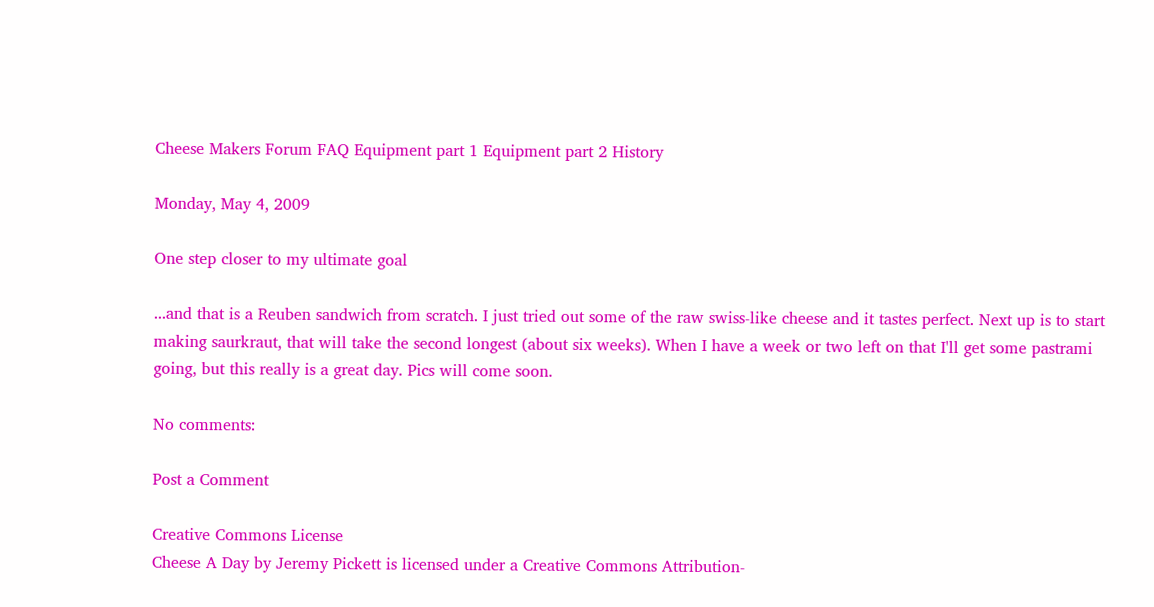Cheese Makers Forum FAQ Equipment part 1 Equipment part 2 History

Monday, May 4, 2009

One step closer to my ultimate goal

...and that is a Reuben sandwich from scratch. I just tried out some of the raw swiss-like cheese and it tastes perfect. Next up is to start making saurkraut, that will take the second longest (about six weeks). When I have a week or two left on that I'll get some pastrami going, but this really is a great day. Pics will come soon.

No comments:

Post a Comment

Creative Commons License
Cheese A Day by Jeremy Pickett is licensed under a Creative Commons Attribution-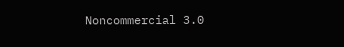Noncommercial 3.0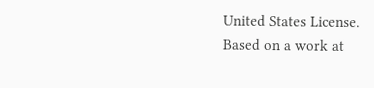United States License.
Based on a work at